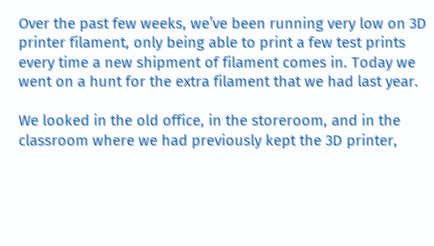Over the past few weeks, we’ve been running very low on 3D printer filament, only being able to print a few test prints every time a new shipment of filament comes in. Today we went on a hunt for the extra filament that we had last year.

We looked in the old office, in the storeroom, and in the classroom where we had previously kept the 3D printer,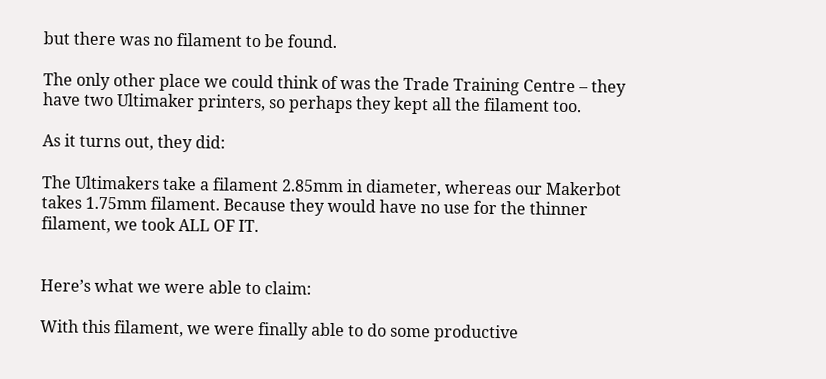but there was no filament to be found.

The only other place we could think of was the Trade Training Centre – they have two Ultimaker printers, so perhaps they kept all the filament too.

As it turns out, they did:

The Ultimakers take a filament 2.85mm in diameter, whereas our Makerbot takes 1.75mm filament. Because they would have no use for the thinner filament, we took ALL OF IT.


Here’s what we were able to claim:

With this filament, we were finally able to do some productive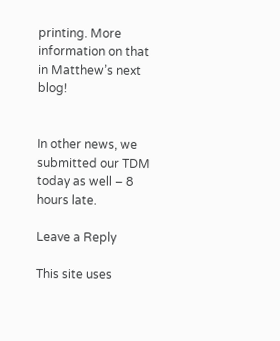printing. More information on that in Matthew’s next blog!


In other news, we submitted our TDM today as well – 8 hours late.

Leave a Reply

This site uses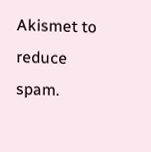Akismet to reduce spam.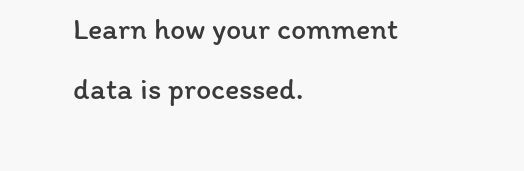Learn how your comment data is processed.